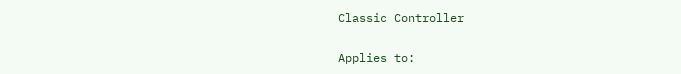Classic Controller

Applies to: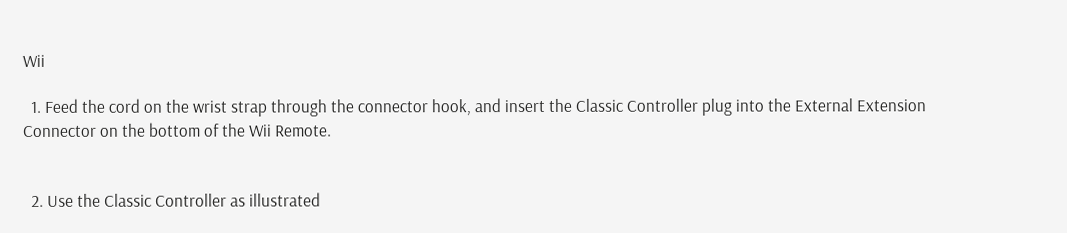Wii

  1. Feed the cord on the wrist strap through the connector hook, and insert the Classic Controller plug into the External Extension Connector on the bottom of the Wii Remote.


  2. Use the Classic Controller as illustrated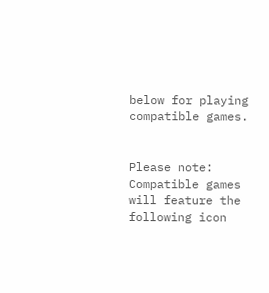below for playing compatible games.


Please note: Compatible games will feature the following icon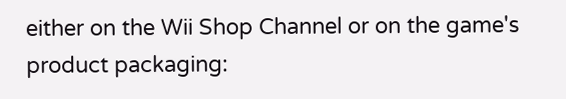either on the Wii Shop Channel or on the game's product packaging: